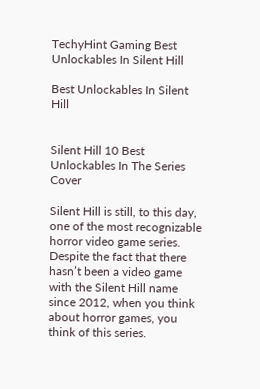TechyHint Gaming Best Unlockables In Silent Hill

Best Unlockables In Silent Hill


Silent Hill 10 Best Unlockables In The Series Cover

Silent Hill is still, to this day, one of the most recognizable horror video game series. Despite the fact that there hasn’t been a video game with the Silent Hill name since 2012, when you think about horror games, you think of this series.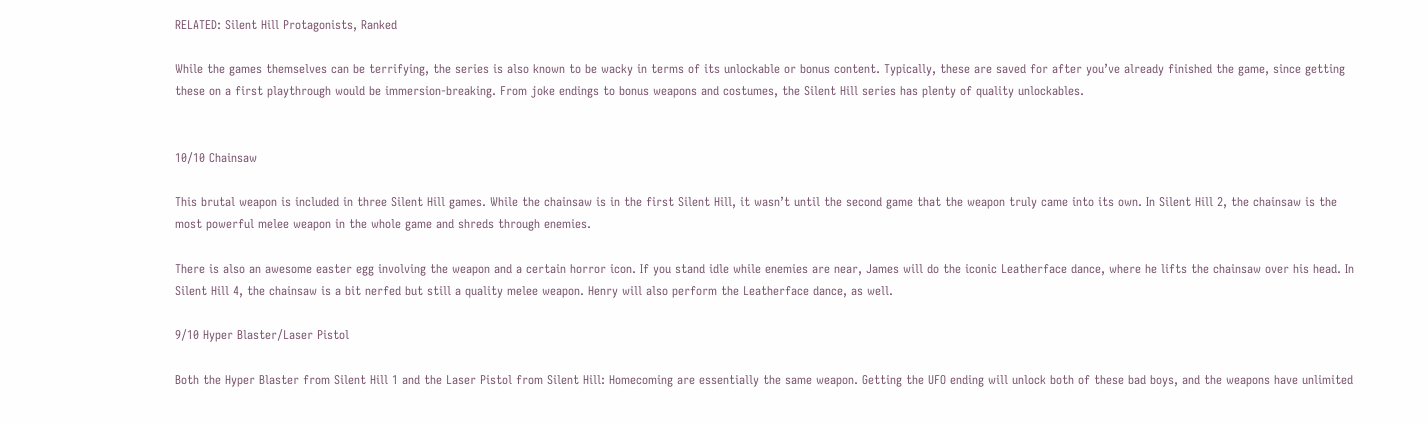RELATED: Silent Hill Protagonists, Ranked

While the games themselves can be terrifying, the series is also known to be wacky in terms of its unlockable or bonus content. Typically, these are saved for after you’ve already finished the game, since getting these on a first playthrough would be immersion-breaking. From joke endings to bonus weapons and costumes, the Silent Hill series has plenty of quality unlockables.


10/10 Chainsaw

This brutal weapon is included in three Silent Hill games. While the chainsaw is in the first Silent Hill, it wasn’t until the second game that the weapon truly came into its own. In Silent Hill 2, the chainsaw is the most powerful melee weapon in the whole game and shreds through enemies.

There is also an awesome easter egg involving the weapon and a certain horror icon. If you stand idle while enemies are near, James will do the iconic Leatherface dance, where he lifts the chainsaw over his head. In Silent Hill 4, the chainsaw is a bit nerfed but still a quality melee weapon. Henry will also perform the Leatherface dance, as well.

9/10 Hyper Blaster/Laser Pistol

Both the Hyper Blaster from Silent Hill 1 and the Laser Pistol from Silent Hill: Homecoming are essentially the same weapon. Getting the UFO ending will unlock both of these bad boys, and the weapons have unlimited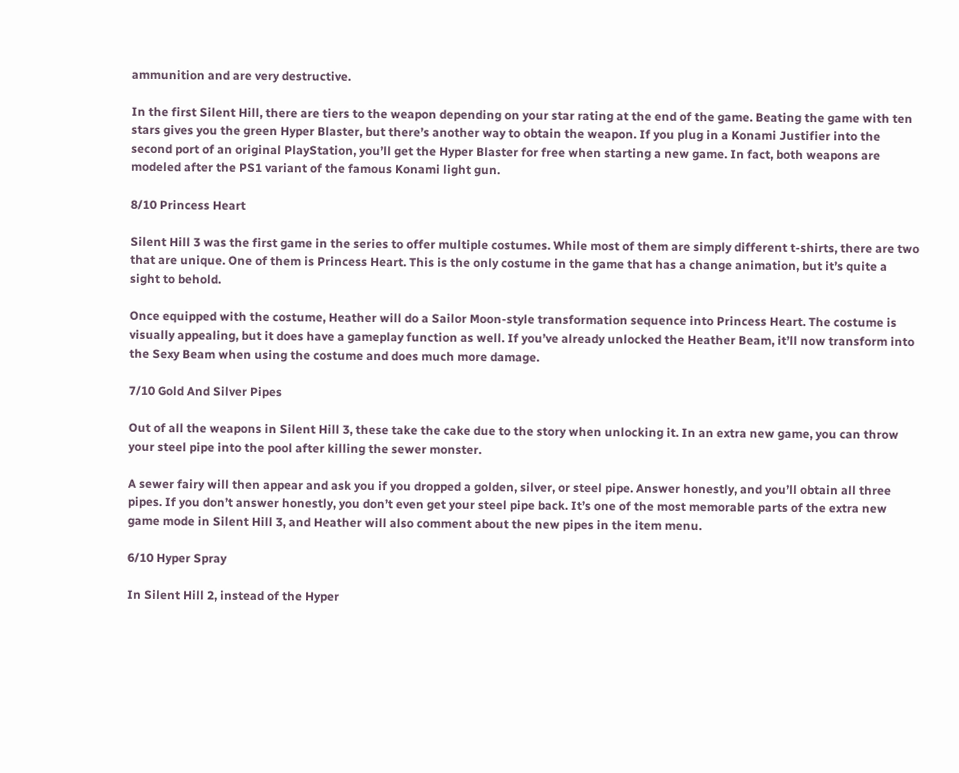ammunition and are very destructive.

In the first Silent Hill, there are tiers to the weapon depending on your star rating at the end of the game. Beating the game with ten stars gives you the green Hyper Blaster, but there’s another way to obtain the weapon. If you plug in a Konami Justifier into the second port of an original PlayStation, you’ll get the Hyper Blaster for free when starting a new game. In fact, both weapons are modeled after the PS1 variant of the famous Konami light gun.

8/10 Princess Heart

Silent Hill 3 was the first game in the series to offer multiple costumes. While most of them are simply different t-shirts, there are two that are unique. One of them is Princess Heart. This is the only costume in the game that has a change animation, but it’s quite a sight to behold.

Once equipped with the costume, Heather will do a Sailor Moon-style transformation sequence into Princess Heart. The costume is visually appealing, but it does have a gameplay function as well. If you’ve already unlocked the Heather Beam, it’ll now transform into the Sexy Beam when using the costume and does much more damage.

7/10 Gold And Silver Pipes

Out of all the weapons in Silent Hill 3, these take the cake due to the story when unlocking it. In an extra new game, you can throw your steel pipe into the pool after killing the sewer monster.

A sewer fairy will then appear and ask you if you dropped a golden, silver, or steel pipe. Answer honestly, and you’ll obtain all three pipes. If you don’t answer honestly, you don’t even get your steel pipe back. It’s one of the most memorable parts of the extra new game mode in Silent Hill 3, and Heather will also comment about the new pipes in the item menu.

6/10 Hyper Spray

In Silent Hill 2, instead of the Hyper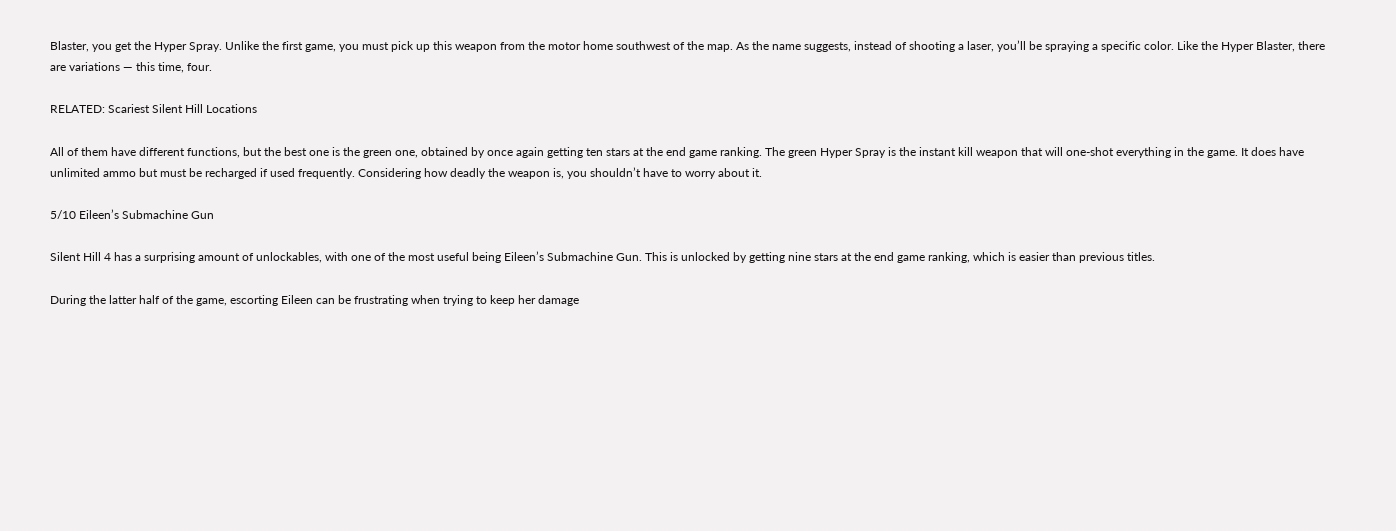Blaster, you get the Hyper Spray. Unlike the first game, you must pick up this weapon from the motor home southwest of the map. As the name suggests, instead of shooting a laser, you’ll be spraying a specific color. Like the Hyper Blaster, there are variations — this time, four.

RELATED: Scariest Silent Hill Locations

All of them have different functions, but the best one is the green one, obtained by once again getting ten stars at the end game ranking. The green Hyper Spray is the instant kill weapon that will one-shot everything in the game. It does have unlimited ammo but must be recharged if used frequently. Considering how deadly the weapon is, you shouldn’t have to worry about it.

5/10 Eileen’s Submachine Gun

Silent Hill 4 has a surprising amount of unlockables, with one of the most useful being Eileen’s Submachine Gun. This is unlocked by getting nine stars at the end game ranking, which is easier than previous titles.

During the latter half of the game, escorting Eileen can be frustrating when trying to keep her damage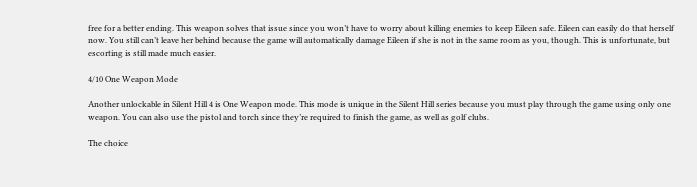free for a better ending. This weapon solves that issue since you won’t have to worry about killing enemies to keep Eileen safe. Eileen can easily do that herself now. You still can’t leave her behind because the game will automatically damage Eileen if she is not in the same room as you, though. This is unfortunate, but escorting is still made much easier.

4/10 One Weapon Mode

Another unlockable in Silent Hill 4 is One Weapon mode. This mode is unique in the Silent Hill series because you must play through the game using only one weapon. You can also use the pistol and torch since they’re required to finish the game, as well as golf clubs.

The choice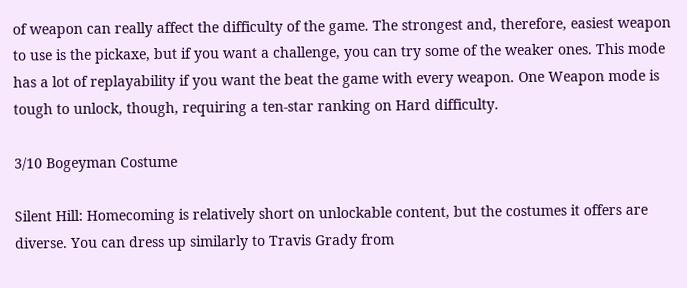of weapon can really affect the difficulty of the game. The strongest and, therefore, easiest weapon to use is the pickaxe, but if you want a challenge, you can try some of the weaker ones. This mode has a lot of replayability if you want the beat the game with every weapon. One Weapon mode is tough to unlock, though, requiring a ten-star ranking on Hard difficulty.

3/10 Bogeyman Costume

Silent Hill: Homecoming is relatively short on unlockable content, but the costumes it offers are diverse. You can dress up similarly to Travis Grady from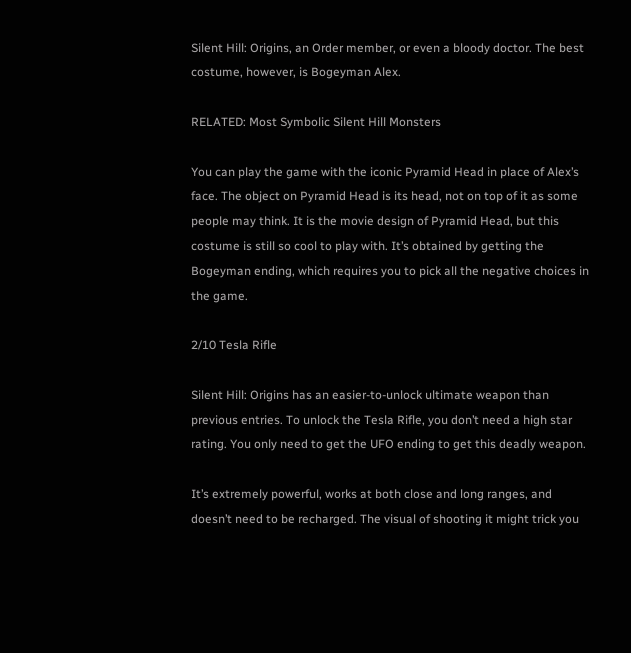Silent Hill: Origins, an Order member, or even a bloody doctor. The best costume, however, is Bogeyman Alex.

RELATED: Most Symbolic Silent Hill Monsters

You can play the game with the iconic Pyramid Head in place of Alex’s face. The object on Pyramid Head is its head, not on top of it as some people may think. It is the movie design of Pyramid Head, but this costume is still so cool to play with. It’s obtained by getting the Bogeyman ending, which requires you to pick all the negative choices in the game.

2/10 Tesla Rifle

Silent Hill: Origins has an easier-to-unlock ultimate weapon than previous entries. To unlock the Tesla Rifle, you don’t need a high star rating. You only need to get the UFO ending to get this deadly weapon.

It’s extremely powerful, works at both close and long ranges, and doesn’t need to be recharged. The visual of shooting it might trick you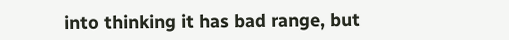into thinking it has bad range, but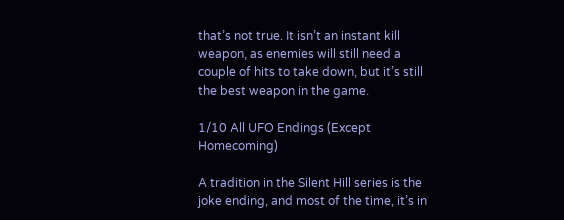that’s not true. It isn’t an instant kill weapon, as enemies will still need a couple of hits to take down, but it’s still the best weapon in the game.

1/10 All UFO Endings (Except Homecoming)

A tradition in the Silent Hill series is the joke ending, and most of the time, it’s in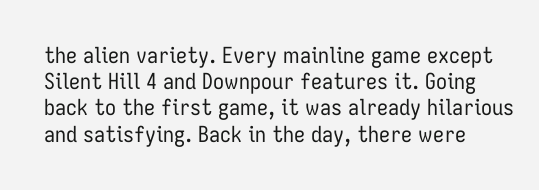the alien variety. Every mainline game except Silent Hill 4 and Downpour features it. Going back to the first game, it was already hilarious and satisfying. Back in the day, there were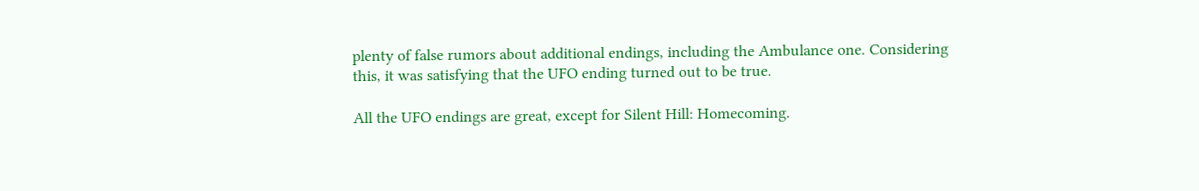plenty of false rumors about additional endings, including the Ambulance one. Considering this, it was satisfying that the UFO ending turned out to be true.

All the UFO endings are great, except for Silent Hill: Homecoming.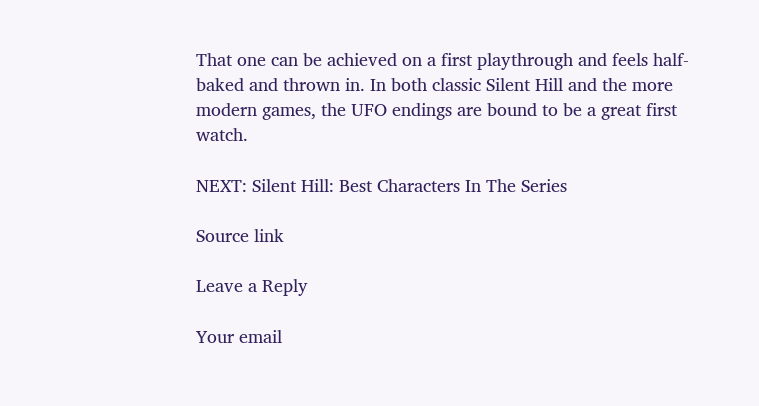That one can be achieved on a first playthrough and feels half-baked and thrown in. In both classic Silent Hill and the more modern games, the UFO endings are bound to be a great first watch.

NEXT: Silent Hill: Best Characters In The Series

Source link

Leave a Reply

Your email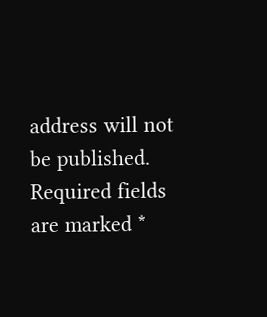address will not be published. Required fields are marked *